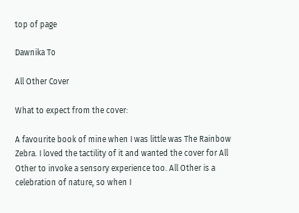top of page

Dawnika To

All Other Cover

What to expect from the cover:

A favourite book of mine when I was little was The Rainbow Zebra. I loved the tactility of it and wanted the cover for All Other to invoke a sensory experience too. All Other is a celebration of nature, so when I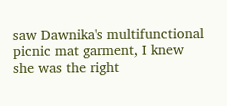saw Dawnika's multifunctional picnic mat garment, I knew she was the right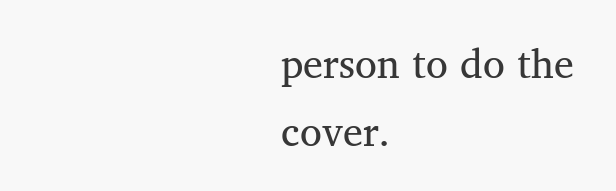person to do the cover.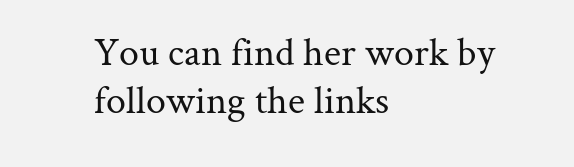You can find her work by following the links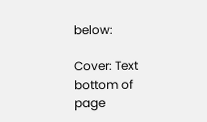below:

Cover: Text
bottom of page